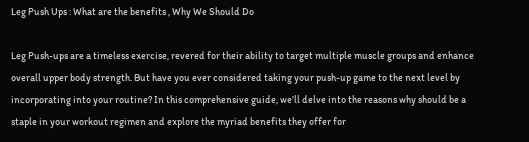Leg Push Ups : What are the benefits , Why We Should Do

Leg Push-ups are a timeless exercise, revered for their ability to target multiple muscle groups and enhance overall upper body strength. But have you ever considered taking your push-up game to the next level by incorporating into your routine? In this comprehensive guide, we’ll delve into the reasons why should be a staple in your workout regimen and explore the myriad benefits they offer for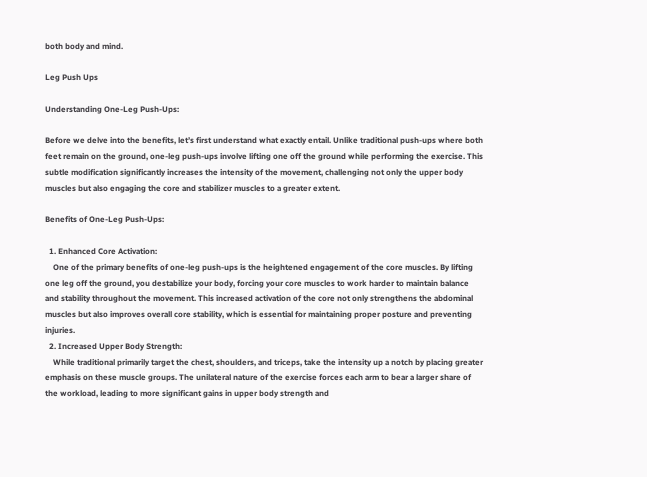both body and mind.

Leg Push Ups

Understanding One-Leg Push-Ups:

Before we delve into the benefits, let’s first understand what exactly entail. Unlike traditional push-ups where both feet remain on the ground, one-leg push-ups involve lifting one off the ground while performing the exercise. This subtle modification significantly increases the intensity of the movement, challenging not only the upper body muscles but also engaging the core and stabilizer muscles to a greater extent.

Benefits of One-Leg Push-Ups:

  1. Enhanced Core Activation:
    One of the primary benefits of one-leg push-ups is the heightened engagement of the core muscles. By lifting one leg off the ground, you destabilize your body, forcing your core muscles to work harder to maintain balance and stability throughout the movement. This increased activation of the core not only strengthens the abdominal muscles but also improves overall core stability, which is essential for maintaining proper posture and preventing injuries.
  2. Increased Upper Body Strength:
    While traditional primarily target the chest, shoulders, and triceps, take the intensity up a notch by placing greater emphasis on these muscle groups. The unilateral nature of the exercise forces each arm to bear a larger share of the workload, leading to more significant gains in upper body strength and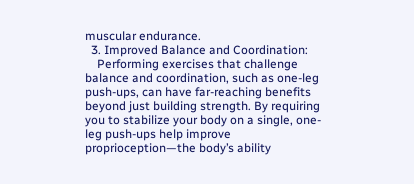muscular endurance.
  3. Improved Balance and Coordination:
    Performing exercises that challenge balance and coordination, such as one-leg push-ups, can have far-reaching benefits beyond just building strength. By requiring you to stabilize your body on a single, one-leg push-ups help improve proprioception—the body’s ability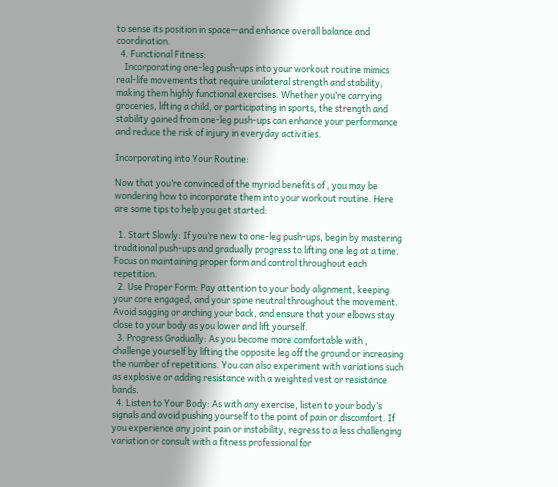to sense its position in space—and enhance overall balance and coordination.
  4. Functional Fitness:
    Incorporating one-leg push-ups into your workout routine mimics real-life movements that require unilateral strength and stability, making them highly functional exercises. Whether you’re carrying groceries, lifting a child, or participating in sports, the strength and stability gained from one-leg push-ups can enhance your performance and reduce the risk of injury in everyday activities.

Incorporating into Your Routine:

Now that you’re convinced of the myriad benefits of , you may be wondering how to incorporate them into your workout routine. Here are some tips to help you get started:

  1. Start Slowly: If you’re new to one-leg push-ups, begin by mastering traditional push-ups and gradually progress to lifting one leg at a time. Focus on maintaining proper form and control throughout each repetition.
  2. Use Proper Form: Pay attention to your body alignment, keeping your core engaged, and your spine neutral throughout the movement. Avoid sagging or arching your back, and ensure that your elbows stay close to your body as you lower and lift yourself.
  3. Progress Gradually: As you become more comfortable with , challenge yourself by lifting the opposite leg off the ground or increasing the number of repetitions. You can also experiment with variations such as explosive or adding resistance with a weighted vest or resistance bands.
  4. Listen to Your Body: As with any exercise, listen to your body’s signals and avoid pushing yourself to the point of pain or discomfort. If you experience any joint pain or instability, regress to a less challenging variation or consult with a fitness professional for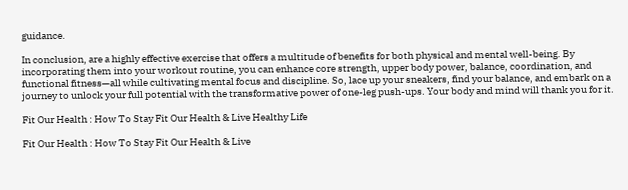guidance.

In conclusion, are a highly effective exercise that offers a multitude of benefits for both physical and mental well-being. By incorporating them into your workout routine, you can enhance core strength, upper body power, balance, coordination, and functional fitness—all while cultivating mental focus and discipline. So, lace up your sneakers, find your balance, and embark on a journey to unlock your full potential with the transformative power of one-leg push-ups. Your body and mind will thank you for it.

Fit Our Health : How To Stay Fit Our Health & Live Healthy Life

Fit Our Health : How To Stay Fit Our Health & Live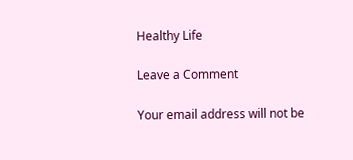Healthy Life

Leave a Comment

Your email address will not be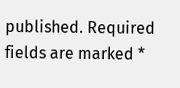published. Required fields are marked *